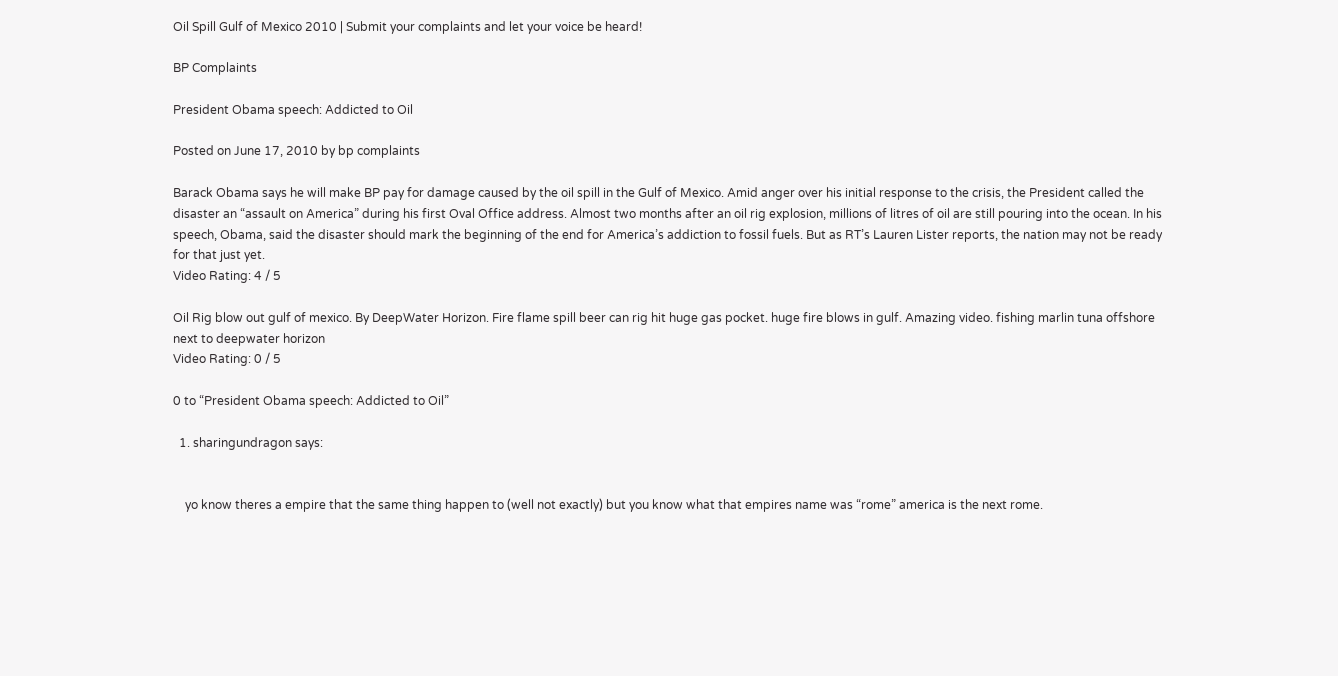Oil Spill Gulf of Mexico 2010 | Submit your complaints and let your voice be heard!

BP Complaints

President Obama speech: Addicted to Oil

Posted on June 17, 2010 by bp complaints

Barack Obama says he will make BP pay for damage caused by the oil spill in the Gulf of Mexico. Amid anger over his initial response to the crisis, the President called the disaster an “assault on America” during his first Oval Office address. Almost two months after an oil rig explosion, millions of litres of oil are still pouring into the ocean. In his speech, Obama, said the disaster should mark the beginning of the end for America’s addiction to fossil fuels. But as RT’s Lauren Lister reports, the nation may not be ready for that just yet.
Video Rating: 4 / 5

Oil Rig blow out gulf of mexico. By DeepWater Horizon. Fire flame spill beer can rig hit huge gas pocket. huge fire blows in gulf. Amazing video. fishing marlin tuna offshore next to deepwater horizon
Video Rating: 0 / 5

0 to “President Obama speech: Addicted to Oil”

  1. sharingundragon says:


    yo know theres a empire that the same thing happen to (well not exactly) but you know what that empires name was “rome” america is the next rome.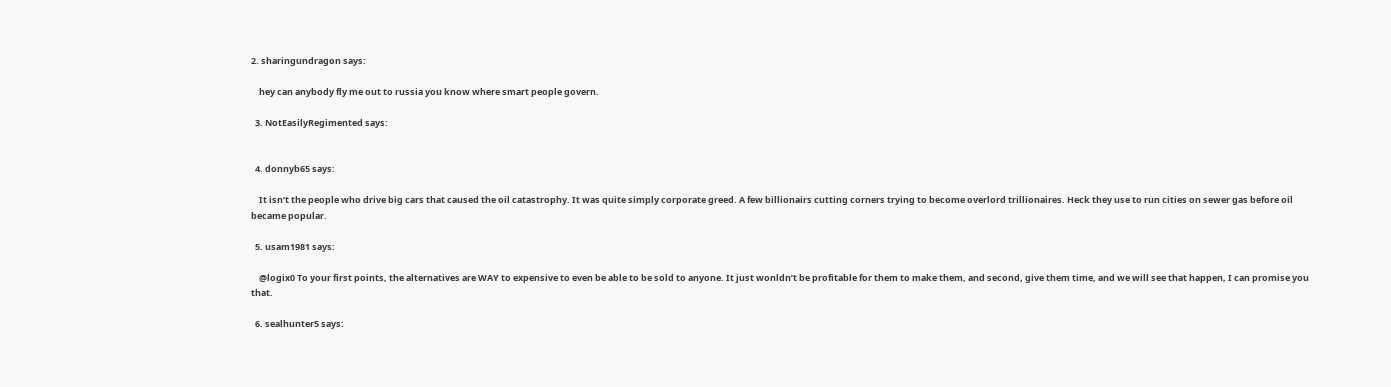2. sharingundragon says:

    hey can anybody fly me out to russia you know where smart people govern.

  3. NotEasilyRegimented says:


  4. donnyb65 says:

    It isn’t the people who drive big cars that caused the oil catastrophy. It was quite simply corporate greed. A few billionairs cutting corners trying to become overlord trillionaires. Heck they use to run cities on sewer gas before oil became popular.

  5. usam1981 says:

    @logix0 To your first points, the alternatives are WAY to expensive to even be able to be sold to anyone. It just wonldn’t be profitable for them to make them, and second, give them time, and we will see that happen, I can promise you that.

  6. sealhunter5 says: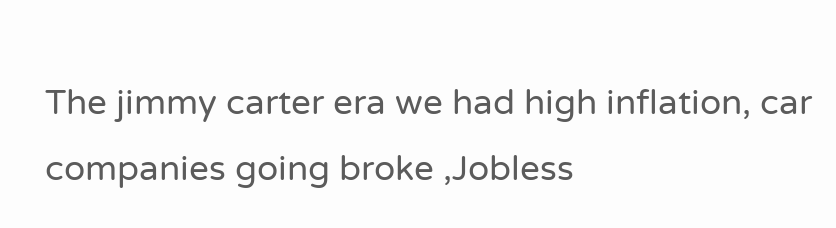The jimmy carter era we had high inflation, car companies going broke ,Jobless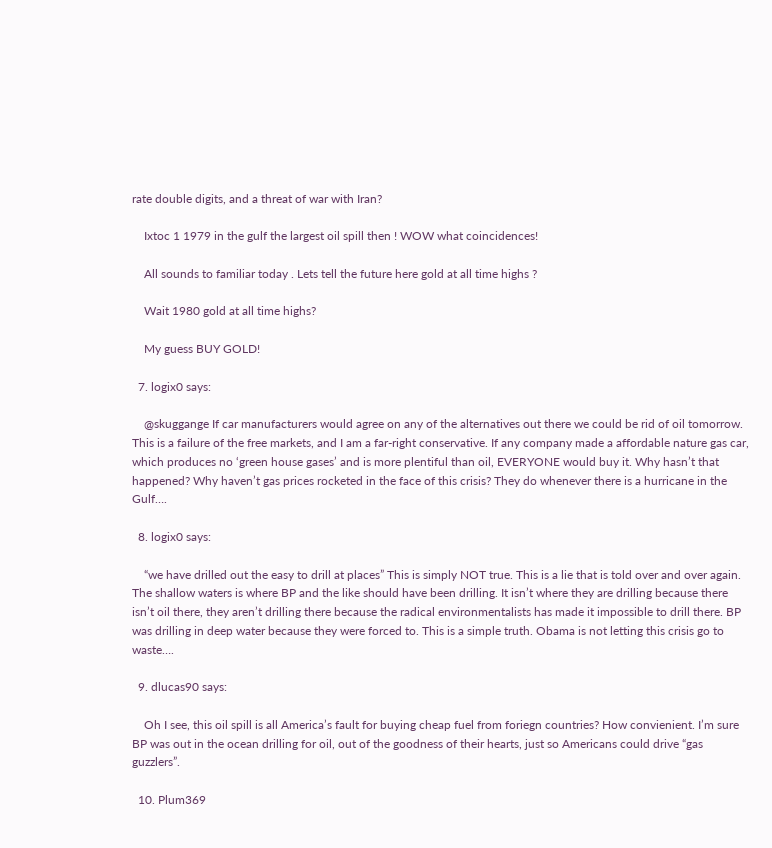rate double digits, and a threat of war with Iran?

    Ixtoc 1 1979 in the gulf the largest oil spill then ! WOW what coincidences!

    All sounds to familiar today . Lets tell the future here gold at all time highs ?

    Wait 1980 gold at all time highs?

    My guess BUY GOLD!

  7. logix0 says:

    @skuggange If car manufacturers would agree on any of the alternatives out there we could be rid of oil tomorrow. This is a failure of the free markets, and I am a far-right conservative. If any company made a affordable nature gas car, which produces no ‘green house gases’ and is more plentiful than oil, EVERYONE would buy it. Why hasn’t that happened? Why haven’t gas prices rocketed in the face of this crisis? They do whenever there is a hurricane in the Gulf….

  8. logix0 says:

    “we have drilled out the easy to drill at places” This is simply NOT true. This is a lie that is told over and over again. The shallow waters is where BP and the like should have been drilling. It isn’t where they are drilling because there isn’t oil there, they aren’t drilling there because the radical environmentalists has made it impossible to drill there. BP was drilling in deep water because they were forced to. This is a simple truth. Obama is not letting this crisis go to waste….

  9. dlucas90 says:

    Oh I see, this oil spill is all America’s fault for buying cheap fuel from foriegn countries? How convienient. I’m sure BP was out in the ocean drilling for oil, out of the goodness of their hearts, just so Americans could drive “gas guzzlers”.

  10. Plum369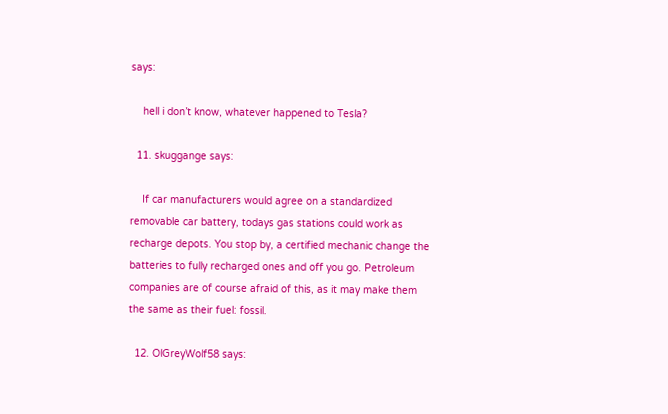says:

    hell i don’t know, whatever happened to Tesla?

  11. skuggange says:

    If car manufacturers would agree on a standardized removable car battery, todays gas stations could work as recharge depots. You stop by, a certified mechanic change the batteries to fully recharged ones and off you go. Petroleum companies are of course afraid of this, as it may make them the same as their fuel: fossil.

  12. OlGreyWolf58 says: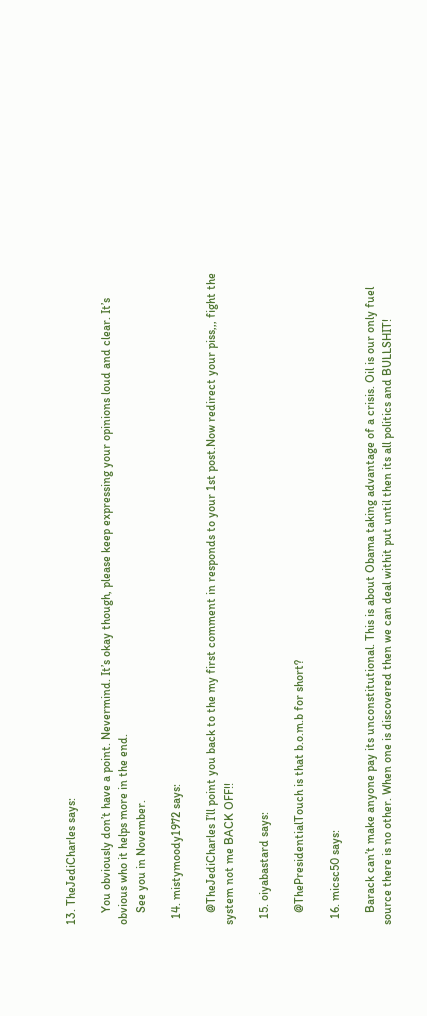13. TheJediCharles says:

    You obviously don’t have a point. Nevermind. It’s okay though, please keep expressing your opinions loud and clear. It’s obvious who it helps more in the end.
    See you in November.

  14. mistymoody1972 says:

    @TheJediCharles I’ll point you back to the my first comment in responds to your 1st post.Now redirect your piss,,, fight the system not me BACK OFF!!

  15. oiyabastard says:

    @ThePresidentialTouch is that b.o.m.b for short?

  16. micsc50 says:

    Barack can’t make anyone pay its unconstitutional. This is about Obama taking advantage of a crisis. Oil is our only fuel source there is no other. When one is discovered then we can deal withit put until then its all politics and BULLSHIT!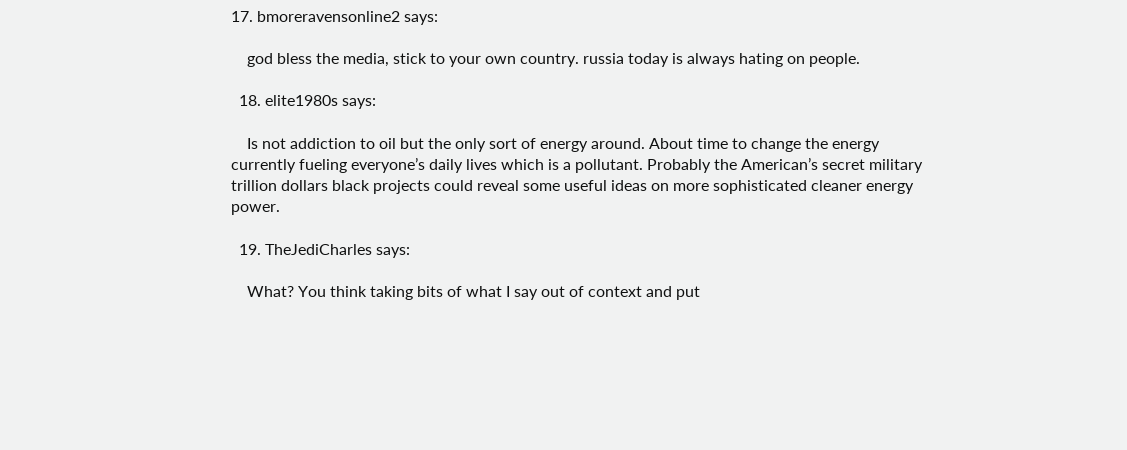17. bmoreravensonline2 says:

    god bless the media, stick to your own country. russia today is always hating on people.

  18. elite1980s says:

    Is not addiction to oil but the only sort of energy around. About time to change the energy currently fueling everyone’s daily lives which is a pollutant. Probably the American’s secret military trillion dollars black projects could reveal some useful ideas on more sophisticated cleaner energy power.

  19. TheJediCharles says:

    What? You think taking bits of what I say out of context and put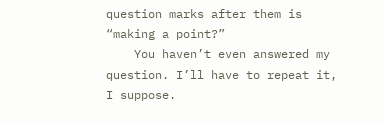question marks after them is “making a point?”
    You haven’t even answered my question. I’ll have to repeat it, I suppose.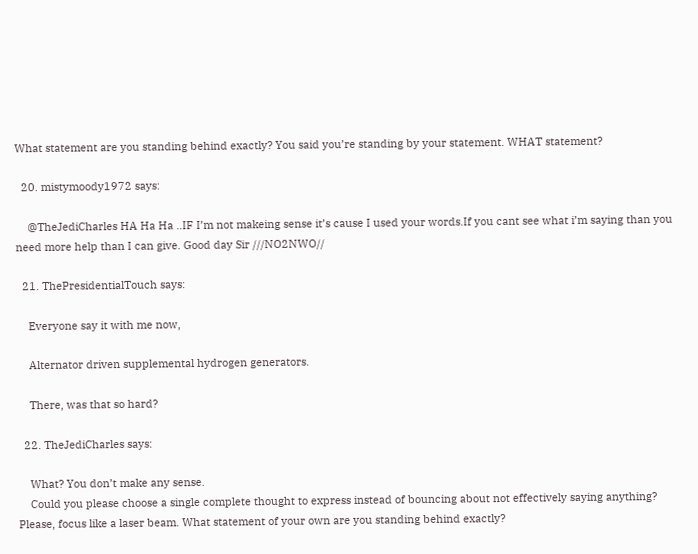What statement are you standing behind exactly? You said you’re standing by your statement. WHAT statement?

  20. mistymoody1972 says:

    @TheJediCharles HA Ha Ha ..IF I’m not makeing sense it’s cause I used your words.If you cant see what i’m saying than you need more help than I can give. Good day Sir ///NO2NWO//

  21. ThePresidentialTouch says:

    Everyone say it with me now,

    Alternator driven supplemental hydrogen generators.

    There, was that so hard?

  22. TheJediCharles says:

    What? You don’t make any sense.
    Could you please choose a single complete thought to express instead of bouncing about not effectively saying anything? Please, focus like a laser beam. What statement of your own are you standing behind exactly?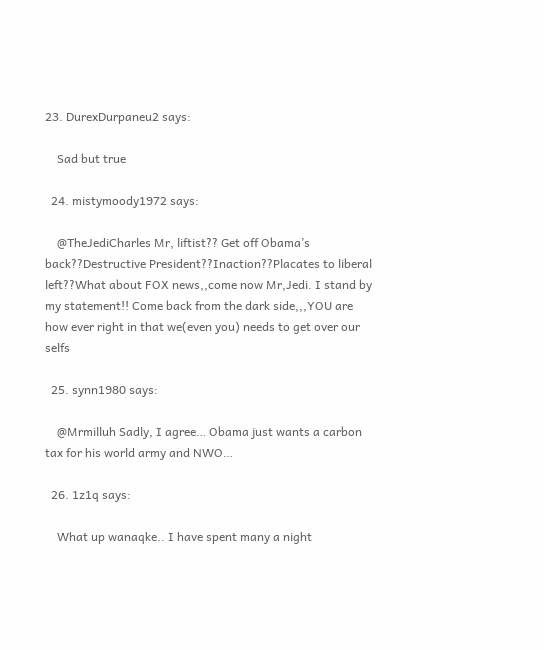23. DurexDurpaneu2 says:

    Sad but true

  24. mistymoody1972 says:

    @TheJediCharles Mr, liftist?? Get off Obama’s back??Destructive President??Inaction??Placates to liberal left??What about FOX news,,come now Mr,Jedi. I stand by my statement!! Come back from the dark side,,,YOU are how ever right in that we(even you) needs to get over our selfs

  25. synn1980 says:

    @Mrmilluh Sadly, I agree… Obama just wants a carbon tax for his world army and NWO…

  26. 1z1q says:

    What up wanaqke.. I have spent many a night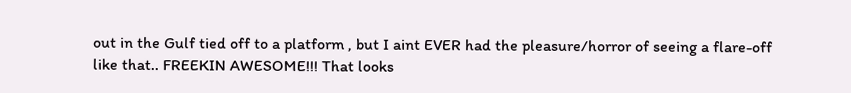out in the Gulf tied off to a platform , but I aint EVER had the pleasure/horror of seeing a flare-off like that.. FREEKIN AWESOME!!! That looks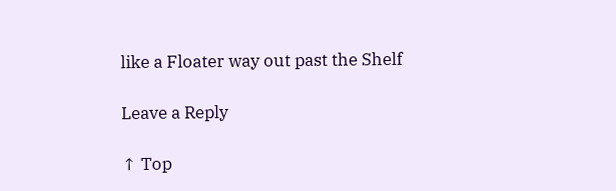like a Floater way out past the Shelf

Leave a Reply

↑ Top